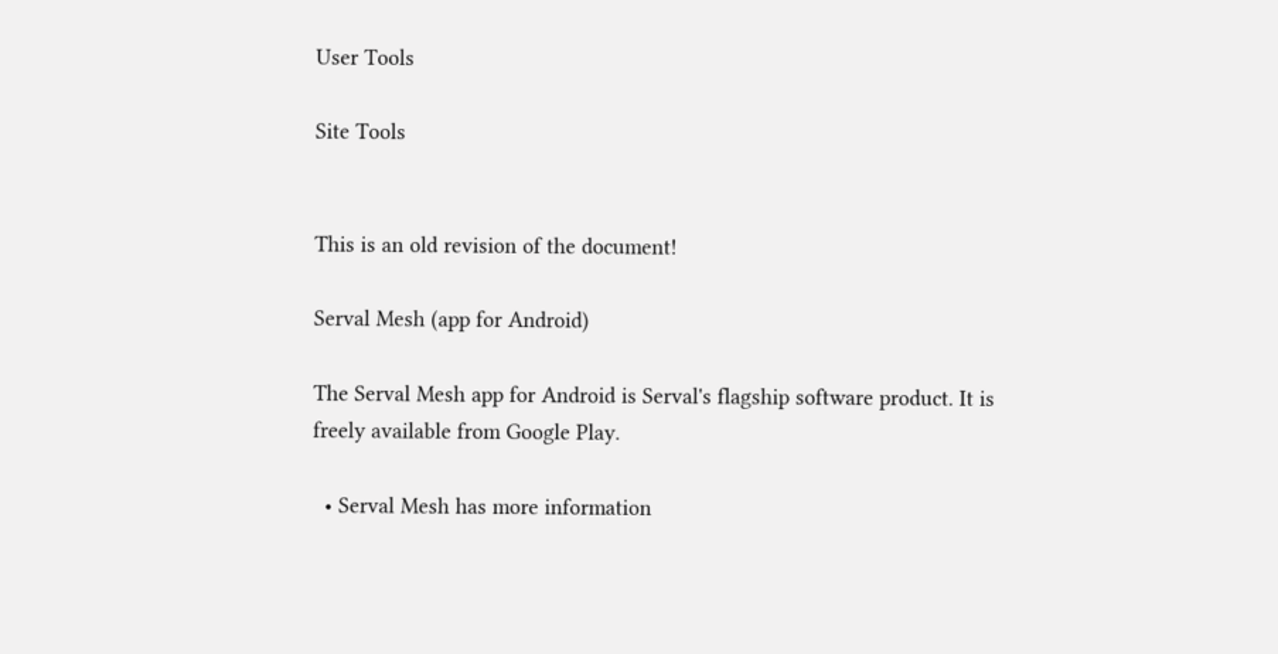User Tools

Site Tools


This is an old revision of the document!

Serval Mesh (app for Android)

The Serval Mesh app for Android is Serval's flagship software product. It is freely available from Google Play.

  • Serval Mesh has more information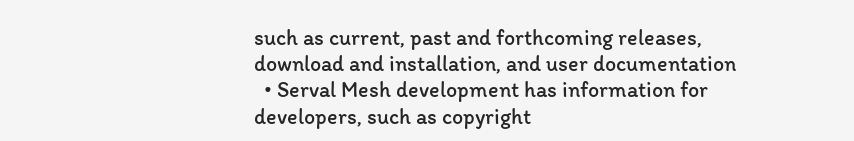such as current, past and forthcoming releases, download and installation, and user documentation
  • Serval Mesh development has information for developers, such as copyright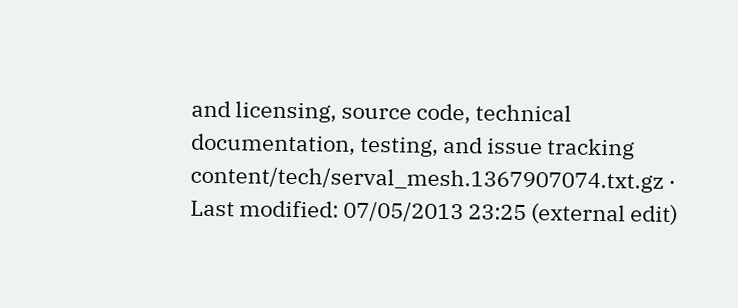and licensing, source code, technical documentation, testing, and issue tracking
content/tech/serval_mesh.1367907074.txt.gz · Last modified: 07/05/2013 23:25 (external edit)